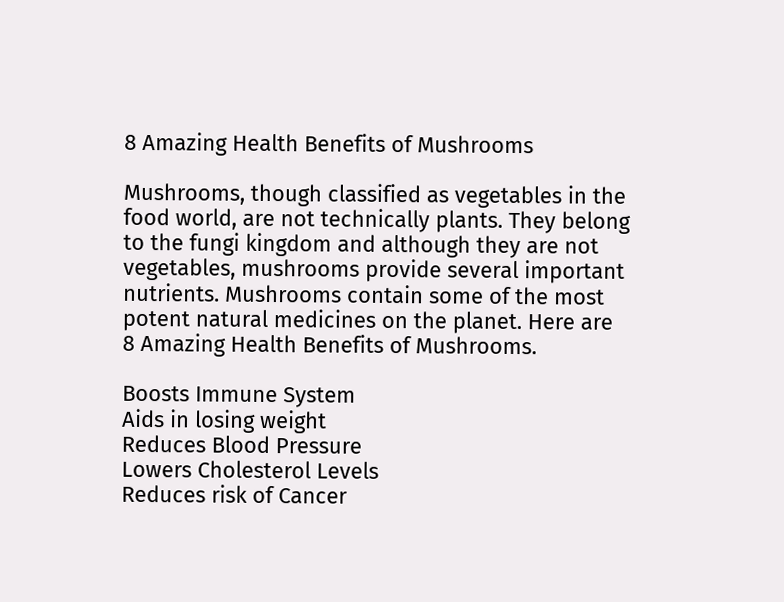8 Amazing Health Benefits of Mushrooms

Mushrooms, though classified as vegetables in the food world, are not technically plants. They belong to the fungi kingdom and although they are not vegetables, mushrooms provide several important nutrients. Mushrooms contain some of the most potent natural medicines on the planet. Here are 8 Amazing Health Benefits of Mushrooms.

Boosts Immune System
Aids in losing weight
Reduces Blood Pressure
Lowers Cholesterol Levels
Reduces risk of Cancer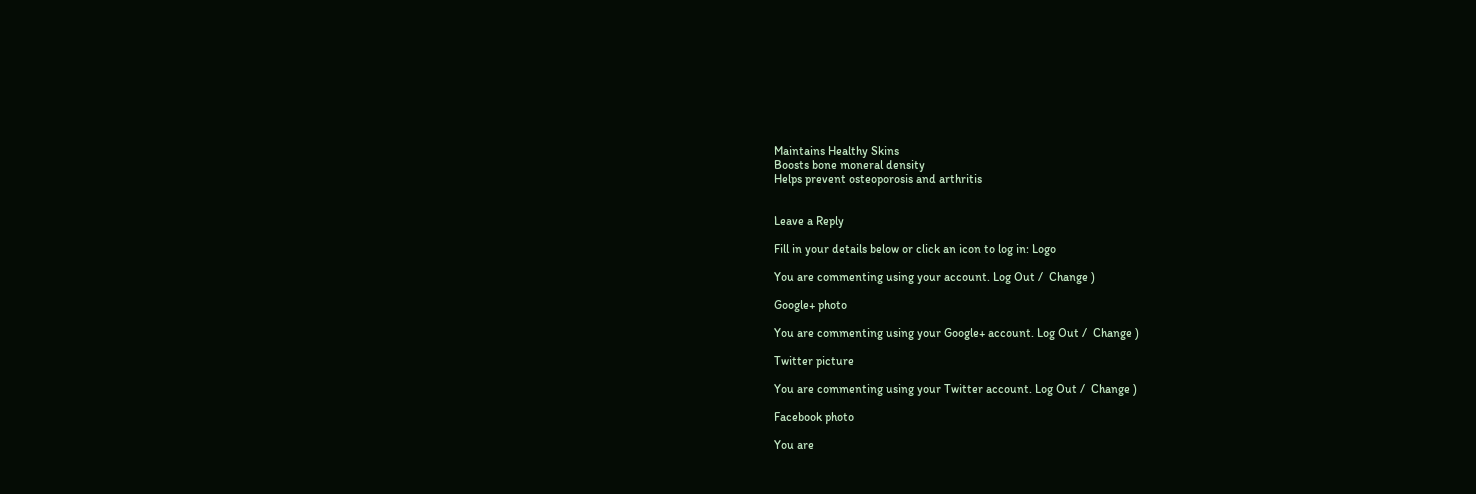Maintains Healthy Skins
Boosts bone moneral density
Helps prevent osteoporosis and arthritis


Leave a Reply

Fill in your details below or click an icon to log in: Logo

You are commenting using your account. Log Out /  Change )

Google+ photo

You are commenting using your Google+ account. Log Out /  Change )

Twitter picture

You are commenting using your Twitter account. Log Out /  Change )

Facebook photo

You are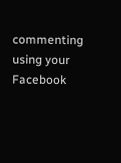commenting using your Facebook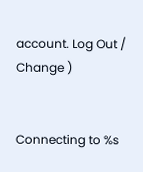account. Log Out /  Change )


Connecting to %s